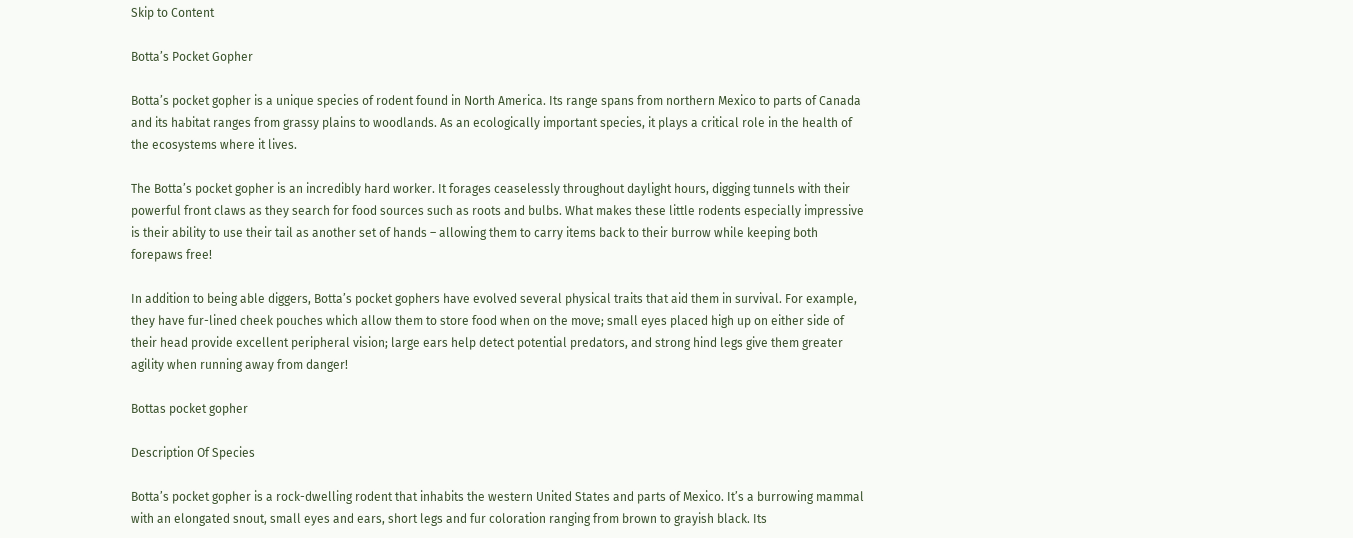Skip to Content

Botta’s Pocket Gopher

Botta’s pocket gopher is a unique species of rodent found in North America. Its range spans from northern Mexico to parts of Canada and its habitat ranges from grassy plains to woodlands. As an ecologically important species, it plays a critical role in the health of the ecosystems where it lives.

The Botta’s pocket gopher is an incredibly hard worker. It forages ceaselessly throughout daylight hours, digging tunnels with their powerful front claws as they search for food sources such as roots and bulbs. What makes these little rodents especially impressive is their ability to use their tail as another set of hands – allowing them to carry items back to their burrow while keeping both forepaws free!

In addition to being able diggers, Botta’s pocket gophers have evolved several physical traits that aid them in survival. For example, they have fur-lined cheek pouches which allow them to store food when on the move; small eyes placed high up on either side of their head provide excellent peripheral vision; large ears help detect potential predators, and strong hind legs give them greater agility when running away from danger!

Bottas pocket gopher

Description Of Species

Botta’s pocket gopher is a rock-dwelling rodent that inhabits the western United States and parts of Mexico. It’s a burrowing mammal with an elongated snout, small eyes and ears, short legs and fur coloration ranging from brown to grayish black. Its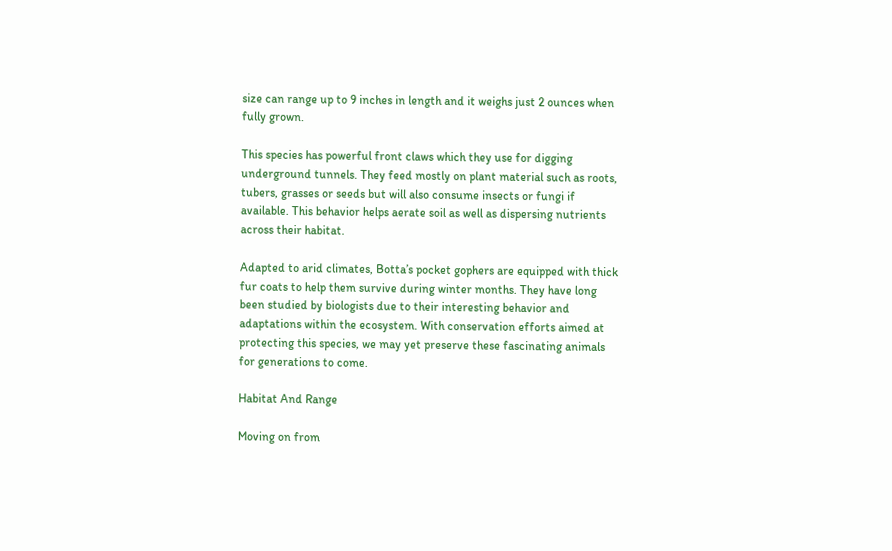size can range up to 9 inches in length and it weighs just 2 ounces when fully grown.

This species has powerful front claws which they use for digging underground tunnels. They feed mostly on plant material such as roots, tubers, grasses or seeds but will also consume insects or fungi if available. This behavior helps aerate soil as well as dispersing nutrients across their habitat.

Adapted to arid climates, Botta’s pocket gophers are equipped with thick fur coats to help them survive during winter months. They have long been studied by biologists due to their interesting behavior and adaptations within the ecosystem. With conservation efforts aimed at protecting this species, we may yet preserve these fascinating animals for generations to come.

Habitat And Range

Moving on from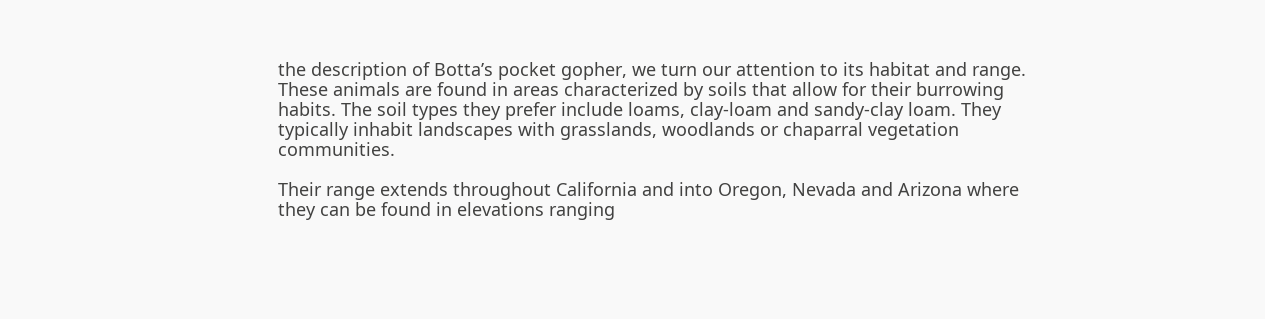the description of Botta’s pocket gopher, we turn our attention to its habitat and range. These animals are found in areas characterized by soils that allow for their burrowing habits. The soil types they prefer include loams, clay-loam and sandy-clay loam. They typically inhabit landscapes with grasslands, woodlands or chaparral vegetation communities.

Their range extends throughout California and into Oregon, Nevada and Arizona where they can be found in elevations ranging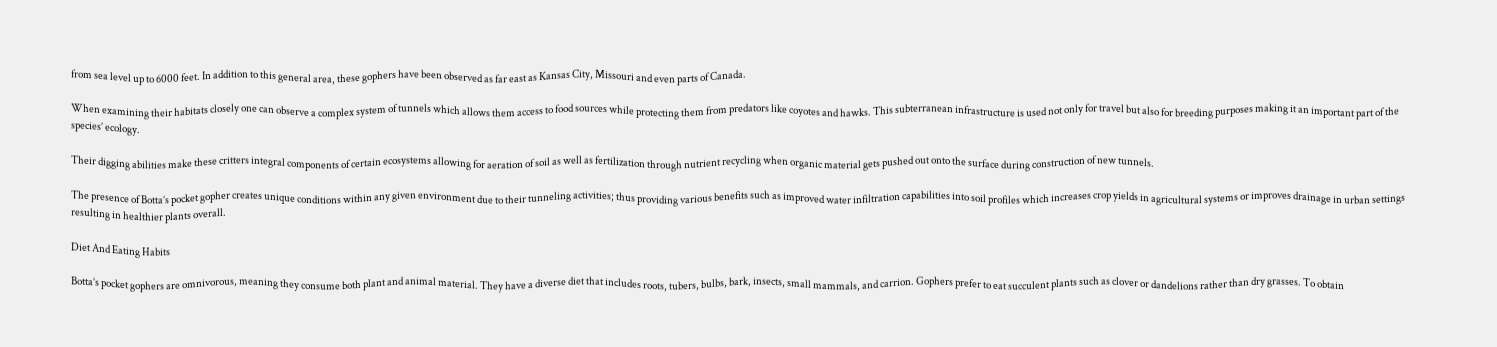from sea level up to 6000 feet. In addition to this general area, these gophers have been observed as far east as Kansas City, Missouri and even parts of Canada.

When examining their habitats closely one can observe a complex system of tunnels which allows them access to food sources while protecting them from predators like coyotes and hawks. This subterranean infrastructure is used not only for travel but also for breeding purposes making it an important part of the species’ ecology.

Their digging abilities make these critters integral components of certain ecosystems allowing for aeration of soil as well as fertilization through nutrient recycling when organic material gets pushed out onto the surface during construction of new tunnels.

The presence of Botta’s pocket gopher creates unique conditions within any given environment due to their tunneling activities; thus providing various benefits such as improved water infiltration capabilities into soil profiles which increases crop yields in agricultural systems or improves drainage in urban settings resulting in healthier plants overall.

Diet And Eating Habits

Botta’s pocket gophers are omnivorous, meaning they consume both plant and animal material. They have a diverse diet that includes roots, tubers, bulbs, bark, insects, small mammals, and carrion. Gophers prefer to eat succulent plants such as clover or dandelions rather than dry grasses. To obtain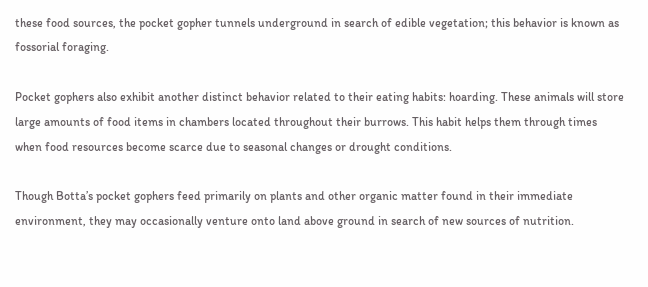these food sources, the pocket gopher tunnels underground in search of edible vegetation; this behavior is known as fossorial foraging.

Pocket gophers also exhibit another distinct behavior related to their eating habits: hoarding. These animals will store large amounts of food items in chambers located throughout their burrows. This habit helps them through times when food resources become scarce due to seasonal changes or drought conditions.

Though Botta’s pocket gophers feed primarily on plants and other organic matter found in their immediate environment, they may occasionally venture onto land above ground in search of new sources of nutrition.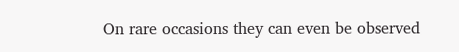On rare occasions they can even be observed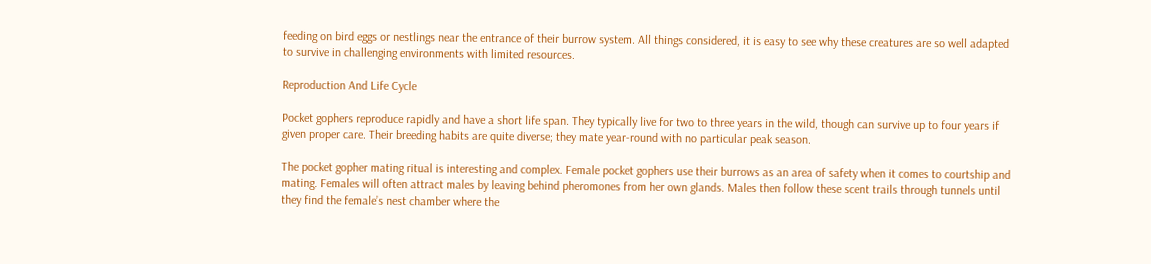feeding on bird eggs or nestlings near the entrance of their burrow system. All things considered, it is easy to see why these creatures are so well adapted to survive in challenging environments with limited resources.

Reproduction And Life Cycle

Pocket gophers reproduce rapidly and have a short life span. They typically live for two to three years in the wild, though can survive up to four years if given proper care. Their breeding habits are quite diverse; they mate year-round with no particular peak season.

The pocket gopher mating ritual is interesting and complex. Female pocket gophers use their burrows as an area of safety when it comes to courtship and mating. Females will often attract males by leaving behind pheromones from her own glands. Males then follow these scent trails through tunnels until they find the female’s nest chamber where the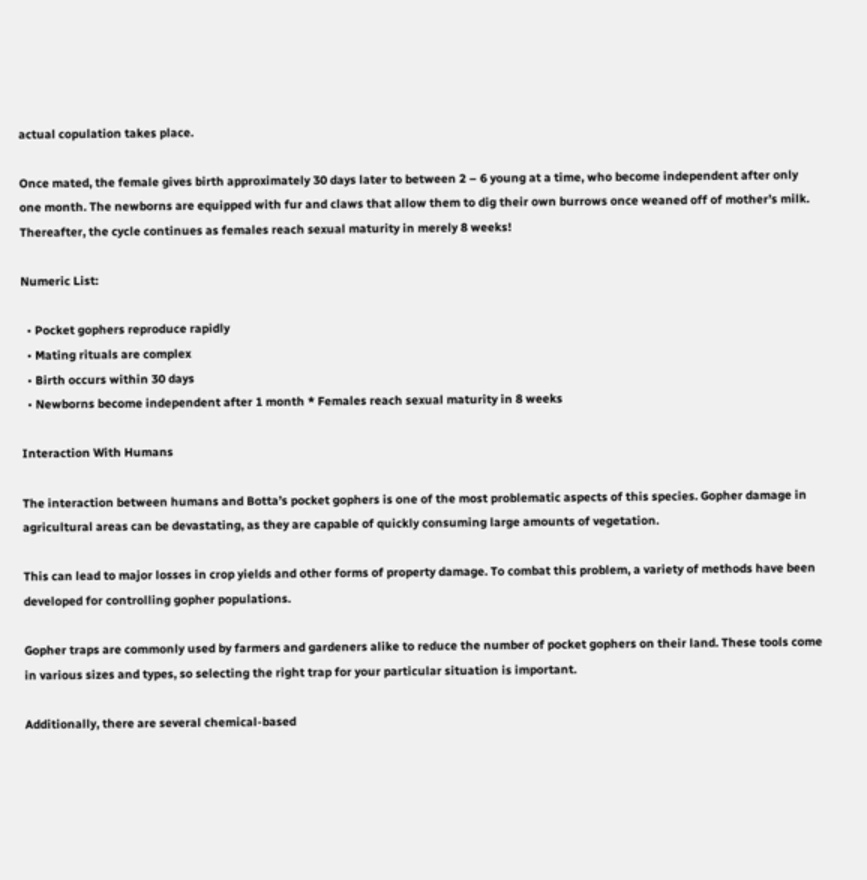actual copulation takes place.

Once mated, the female gives birth approximately 30 days later to between 2 – 6 young at a time, who become independent after only one month. The newborns are equipped with fur and claws that allow them to dig their own burrows once weaned off of mother’s milk. Thereafter, the cycle continues as females reach sexual maturity in merely 8 weeks!

Numeric List:

  • Pocket gophers reproduce rapidly
  • Mating rituals are complex
  • Birth occurs within 30 days
  • Newborns become independent after 1 month * Females reach sexual maturity in 8 weeks

Interaction With Humans

The interaction between humans and Botta’s pocket gophers is one of the most problematic aspects of this species. Gopher damage in agricultural areas can be devastating, as they are capable of quickly consuming large amounts of vegetation.

This can lead to major losses in crop yields and other forms of property damage. To combat this problem, a variety of methods have been developed for controlling gopher populations.

Gopher traps are commonly used by farmers and gardeners alike to reduce the number of pocket gophers on their land. These tools come in various sizes and types, so selecting the right trap for your particular situation is important.

Additionally, there are several chemical-based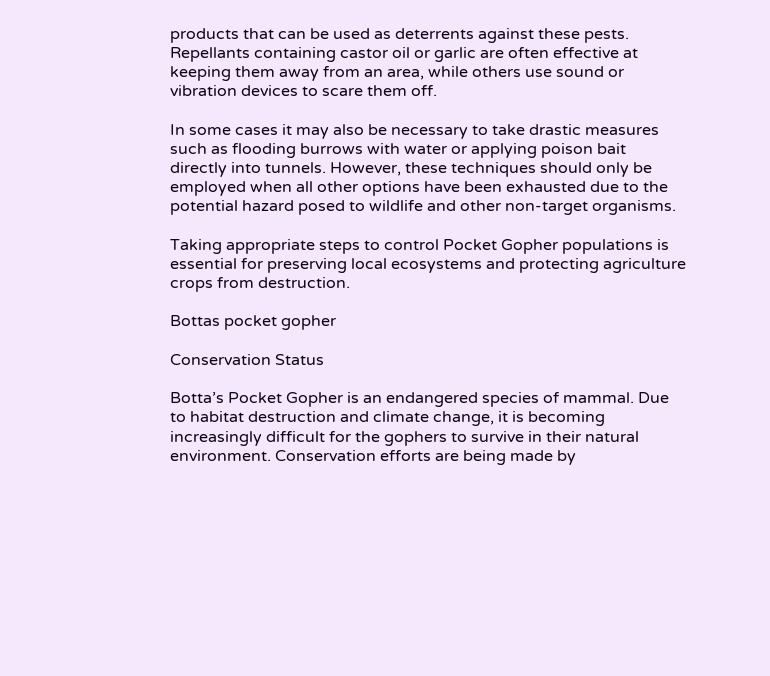products that can be used as deterrents against these pests. Repellants containing castor oil or garlic are often effective at keeping them away from an area, while others use sound or vibration devices to scare them off.

In some cases it may also be necessary to take drastic measures such as flooding burrows with water or applying poison bait directly into tunnels. However, these techniques should only be employed when all other options have been exhausted due to the potential hazard posed to wildlife and other non-target organisms.

Taking appropriate steps to control Pocket Gopher populations is essential for preserving local ecosystems and protecting agriculture crops from destruction.

Bottas pocket gopher

Conservation Status

Botta’s Pocket Gopher is an endangered species of mammal. Due to habitat destruction and climate change, it is becoming increasingly difficult for the gophers to survive in their natural environment. Conservation efforts are being made by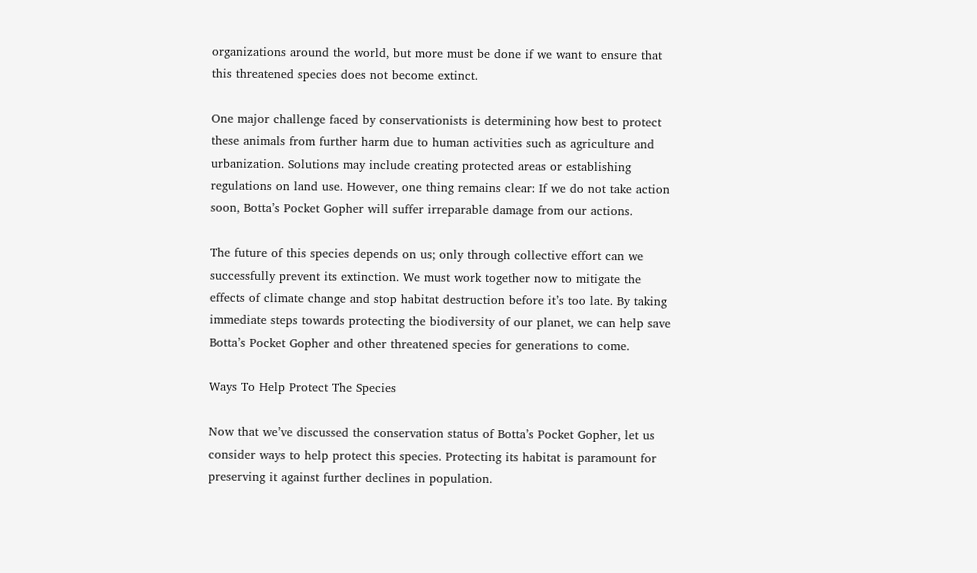organizations around the world, but more must be done if we want to ensure that this threatened species does not become extinct.

One major challenge faced by conservationists is determining how best to protect these animals from further harm due to human activities such as agriculture and urbanization. Solutions may include creating protected areas or establishing regulations on land use. However, one thing remains clear: If we do not take action soon, Botta’s Pocket Gopher will suffer irreparable damage from our actions.

The future of this species depends on us; only through collective effort can we successfully prevent its extinction. We must work together now to mitigate the effects of climate change and stop habitat destruction before it’s too late. By taking immediate steps towards protecting the biodiversity of our planet, we can help save Botta’s Pocket Gopher and other threatened species for generations to come.

Ways To Help Protect The Species

Now that we’ve discussed the conservation status of Botta’s Pocket Gopher, let us consider ways to help protect this species. Protecting its habitat is paramount for preserving it against further declines in population.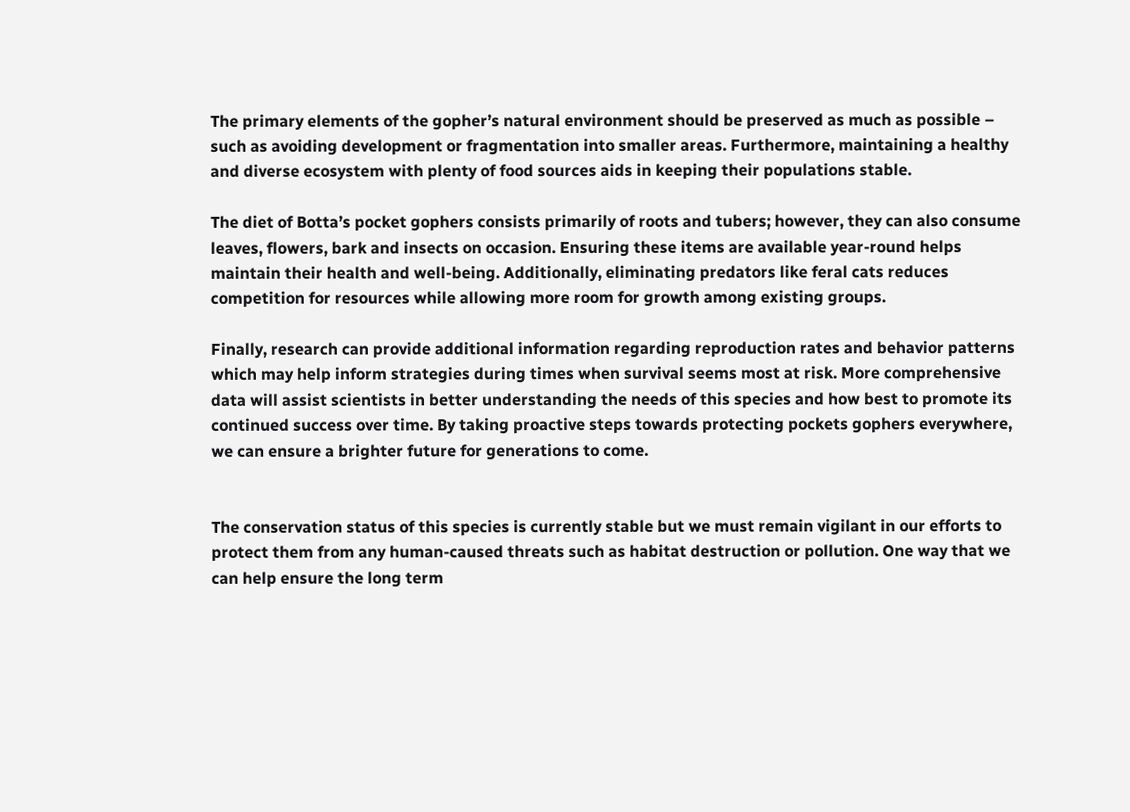The primary elements of the gopher’s natural environment should be preserved as much as possible – such as avoiding development or fragmentation into smaller areas. Furthermore, maintaining a healthy and diverse ecosystem with plenty of food sources aids in keeping their populations stable.

The diet of Botta’s pocket gophers consists primarily of roots and tubers; however, they can also consume leaves, flowers, bark and insects on occasion. Ensuring these items are available year-round helps maintain their health and well-being. Additionally, eliminating predators like feral cats reduces competition for resources while allowing more room for growth among existing groups.

Finally, research can provide additional information regarding reproduction rates and behavior patterns which may help inform strategies during times when survival seems most at risk. More comprehensive data will assist scientists in better understanding the needs of this species and how best to promote its continued success over time. By taking proactive steps towards protecting pockets gophers everywhere, we can ensure a brighter future for generations to come.


The conservation status of this species is currently stable but we must remain vigilant in our efforts to protect them from any human-caused threats such as habitat destruction or pollution. One way that we can help ensure the long term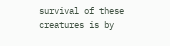survival of these creatures is by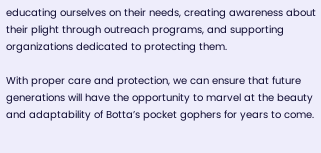educating ourselves on their needs, creating awareness about their plight through outreach programs, and supporting organizations dedicated to protecting them.

With proper care and protection, we can ensure that future generations will have the opportunity to marvel at the beauty and adaptability of Botta’s pocket gophers for years to come.